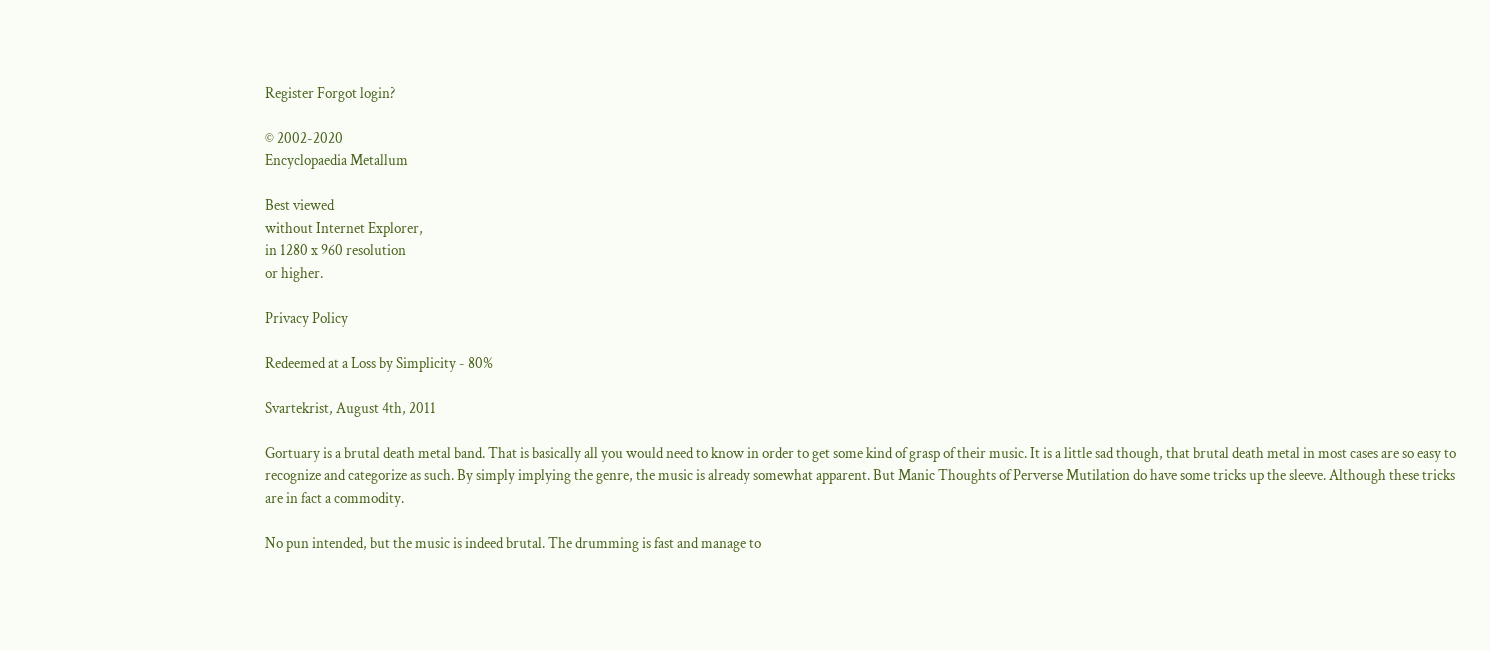Register Forgot login?

© 2002-2020
Encyclopaedia Metallum

Best viewed
without Internet Explorer,
in 1280 x 960 resolution
or higher.

Privacy Policy

Redeemed at a Loss by Simplicity - 80%

Svartekrist, August 4th, 2011

Gortuary is a brutal death metal band. That is basically all you would need to know in order to get some kind of grasp of their music. It is a little sad though, that brutal death metal in most cases are so easy to recognize and categorize as such. By simply implying the genre, the music is already somewhat apparent. But Manic Thoughts of Perverse Mutilation do have some tricks up the sleeve. Although these tricks are in fact a commodity.

No pun intended, but the music is indeed brutal. The drumming is fast and manage to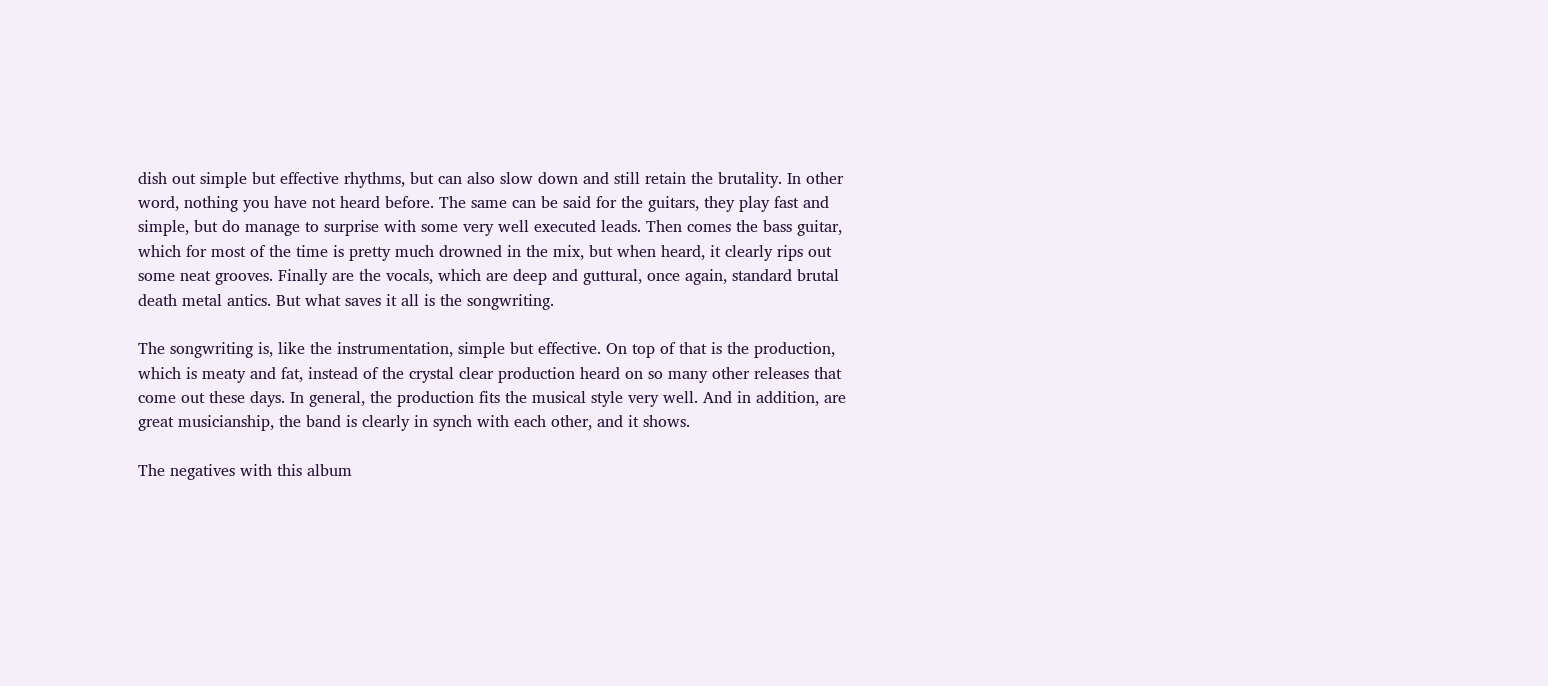dish out simple but effective rhythms, but can also slow down and still retain the brutality. In other word, nothing you have not heard before. The same can be said for the guitars, they play fast and simple, but do manage to surprise with some very well executed leads. Then comes the bass guitar, which for most of the time is pretty much drowned in the mix, but when heard, it clearly rips out some neat grooves. Finally are the vocals, which are deep and guttural, once again, standard brutal death metal antics. But what saves it all is the songwriting.

The songwriting is, like the instrumentation, simple but effective. On top of that is the production, which is meaty and fat, instead of the crystal clear production heard on so many other releases that come out these days. In general, the production fits the musical style very well. And in addition, are great musicianship, the band is clearly in synch with each other, and it shows.

The negatives with this album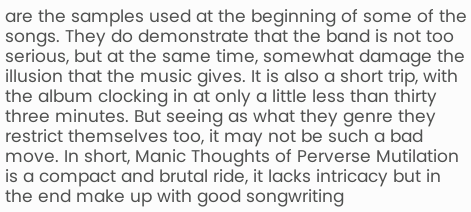are the samples used at the beginning of some of the songs. They do demonstrate that the band is not too serious, but at the same time, somewhat damage the illusion that the music gives. It is also a short trip, with the album clocking in at only a little less than thirty three minutes. But seeing as what they genre they restrict themselves too, it may not be such a bad move. In short, Manic Thoughts of Perverse Mutilation is a compact and brutal ride, it lacks intricacy but in the end make up with good songwriting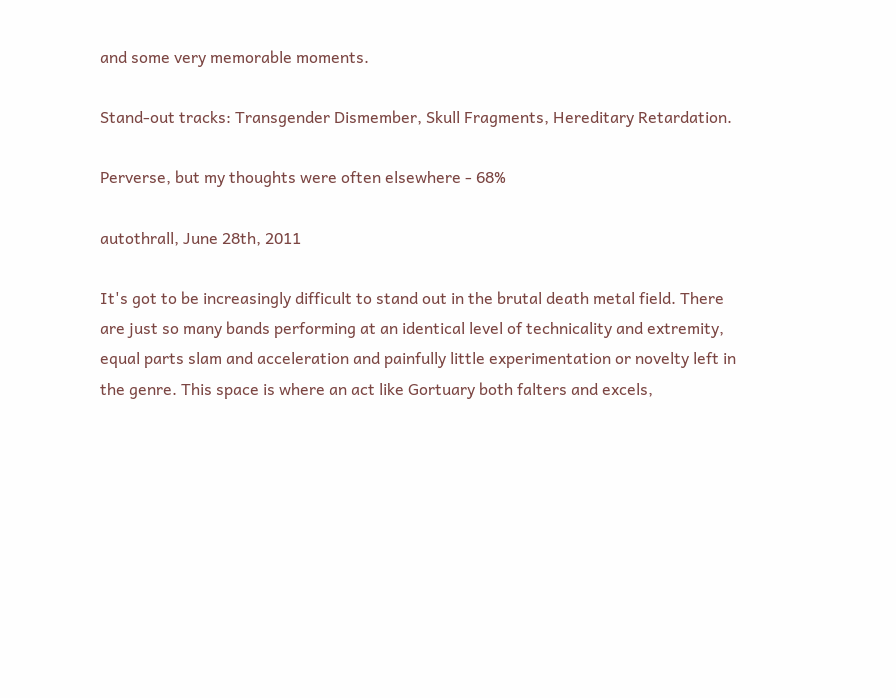and some very memorable moments.

Stand-out tracks: Transgender Dismember, Skull Fragments, Hereditary Retardation.

Perverse, but my thoughts were often elsewhere - 68%

autothrall, June 28th, 2011

It's got to be increasingly difficult to stand out in the brutal death metal field. There are just so many bands performing at an identical level of technicality and extremity, equal parts slam and acceleration and painfully little experimentation or novelty left in the genre. This space is where an act like Gortuary both falters and excels,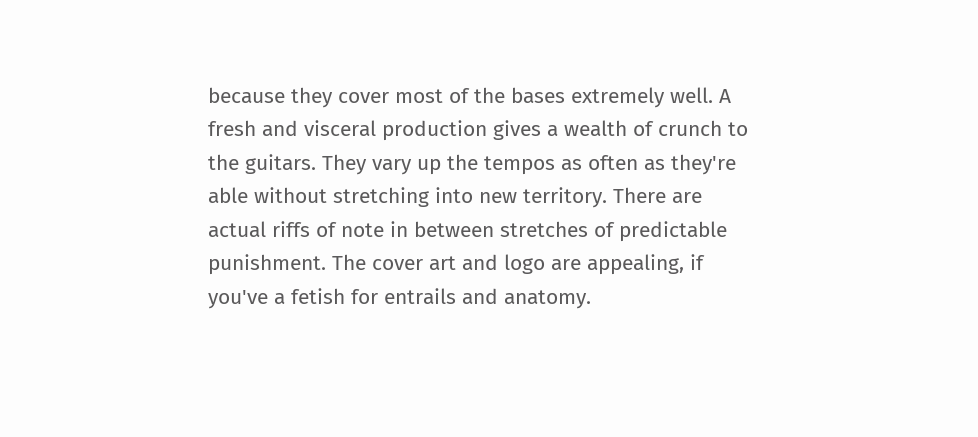because they cover most of the bases extremely well. A fresh and visceral production gives a wealth of crunch to the guitars. They vary up the tempos as often as they're able without stretching into new territory. There are actual riffs of note in between stretches of predictable punishment. The cover art and logo are appealing, if you've a fetish for entrails and anatomy.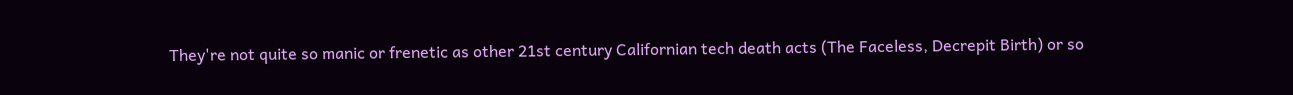They're not quite so manic or frenetic as other 21st century Californian tech death acts (The Faceless, Decrepit Birth) or so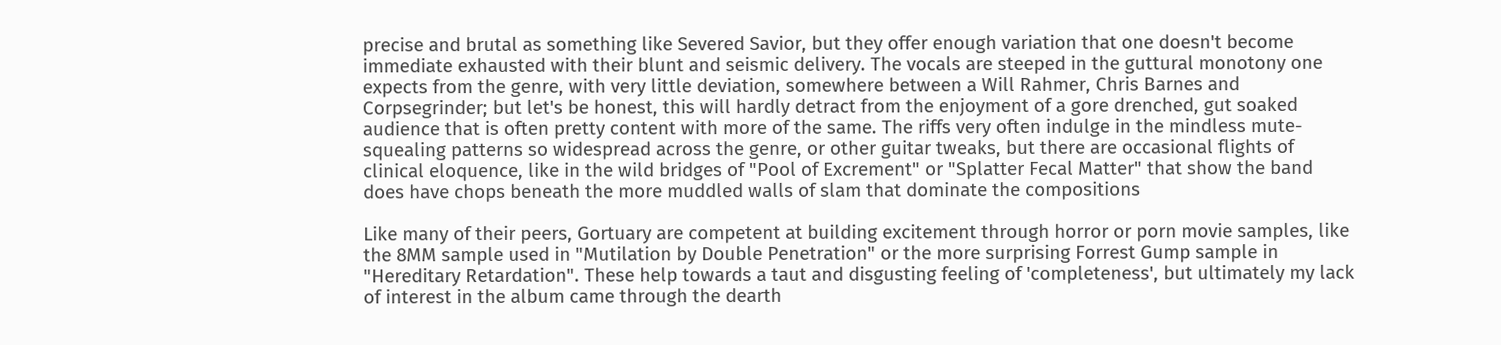precise and brutal as something like Severed Savior, but they offer enough variation that one doesn't become immediate exhausted with their blunt and seismic delivery. The vocals are steeped in the guttural monotony one expects from the genre, with very little deviation, somewhere between a Will Rahmer, Chris Barnes and Corpsegrinder; but let's be honest, this will hardly detract from the enjoyment of a gore drenched, gut soaked audience that is often pretty content with more of the same. The riffs very often indulge in the mindless mute-squealing patterns so widespread across the genre, or other guitar tweaks, but there are occasional flights of clinical eloquence, like in the wild bridges of "Pool of Excrement" or "Splatter Fecal Matter" that show the band does have chops beneath the more muddled walls of slam that dominate the compositions

Like many of their peers, Gortuary are competent at building excitement through horror or porn movie samples, like the 8MM sample used in "Mutilation by Double Penetration" or the more surprising Forrest Gump sample in "Hereditary Retardation". These help towards a taut and disgusting feeling of 'completeness', but ultimately my lack of interest in the album came through the dearth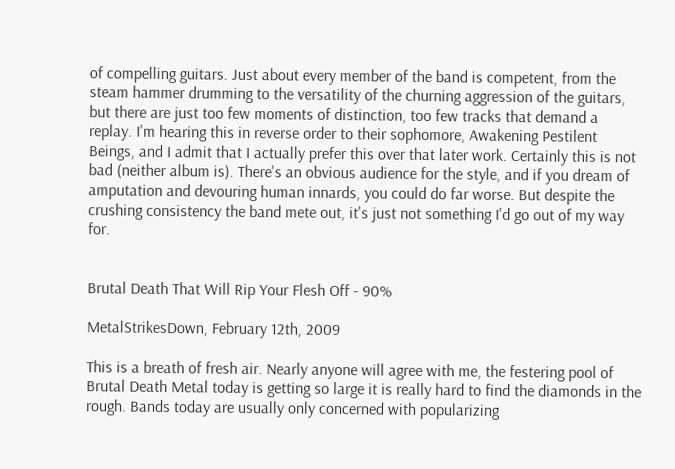of compelling guitars. Just about every member of the band is competent, from the steam hammer drumming to the versatility of the churning aggression of the guitars, but there are just too few moments of distinction, too few tracks that demand a replay. I'm hearing this in reverse order to their sophomore, Awakening Pestilent Beings, and I admit that I actually prefer this over that later work. Certainly this is not bad (neither album is). There's an obvious audience for the style, and if you dream of amputation and devouring human innards, you could do far worse. But despite the crushing consistency the band mete out, it's just not something I'd go out of my way for.


Brutal Death That Will Rip Your Flesh Off - 90%

MetalStrikesDown, February 12th, 2009

This is a breath of fresh air. Nearly anyone will agree with me, the festering pool of Brutal Death Metal today is getting so large it is really hard to find the diamonds in the rough. Bands today are usually only concerned with popularizing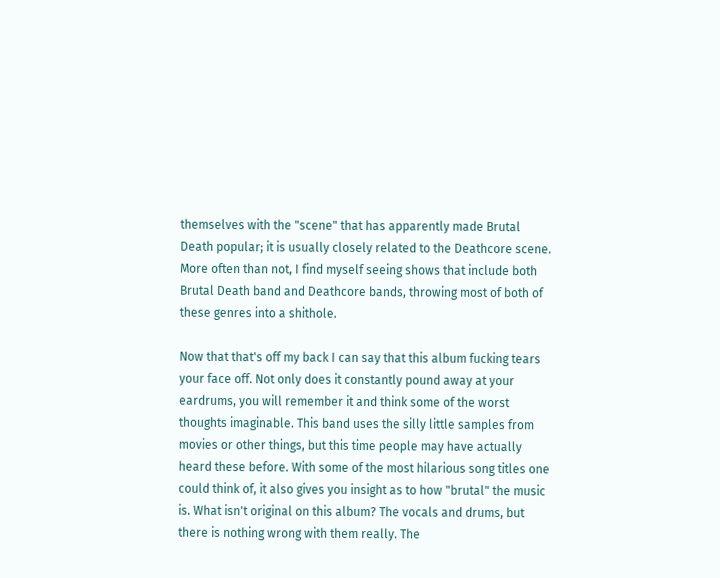themselves with the "scene" that has apparently made Brutal Death popular; it is usually closely related to the Deathcore scene. More often than not, I find myself seeing shows that include both Brutal Death band and Deathcore bands, throwing most of both of these genres into a shithole.

Now that that's off my back I can say that this album fucking tears your face off. Not only does it constantly pound away at your eardrums, you will remember it and think some of the worst thoughts imaginable. This band uses the silly little samples from movies or other things, but this time people may have actually heard these before. With some of the most hilarious song titles one could think of, it also gives you insight as to how "brutal" the music is. What isn't original on this album? The vocals and drums, but there is nothing wrong with them really. The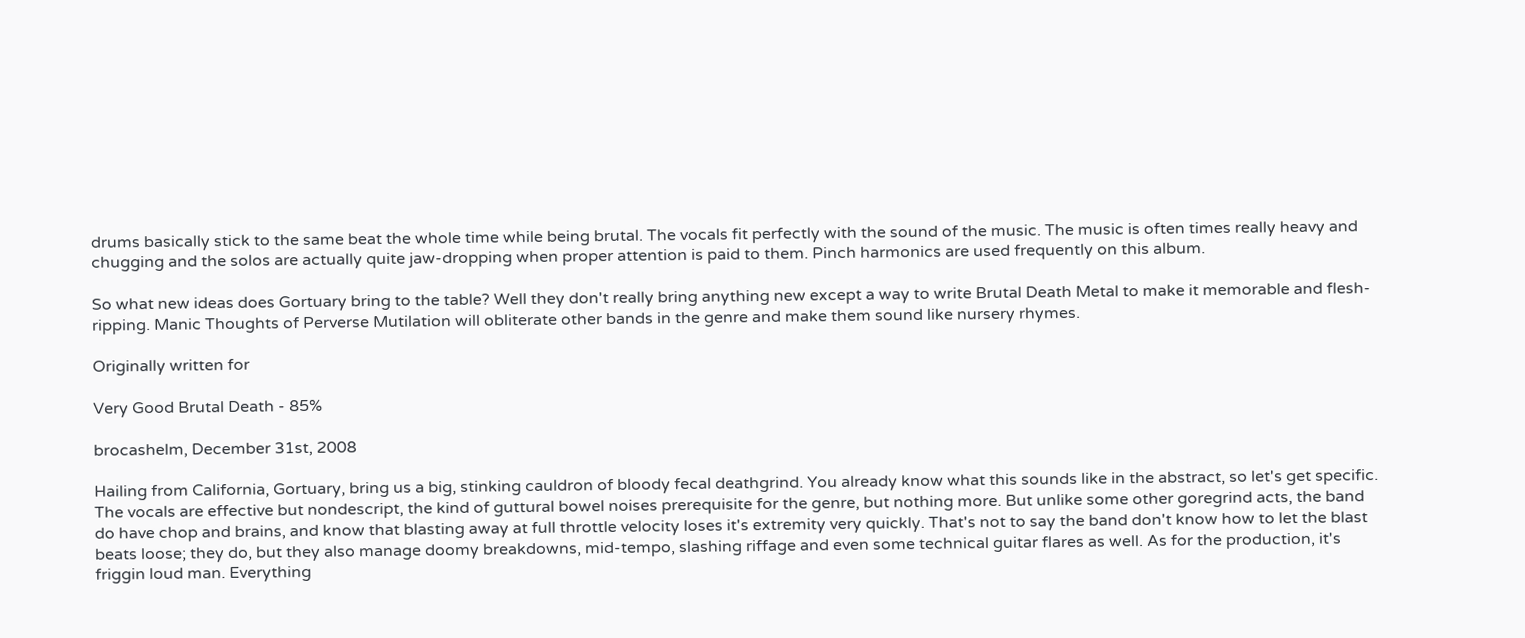drums basically stick to the same beat the whole time while being brutal. The vocals fit perfectly with the sound of the music. The music is often times really heavy and chugging and the solos are actually quite jaw-dropping when proper attention is paid to them. Pinch harmonics are used frequently on this album.

So what new ideas does Gortuary bring to the table? Well they don't really bring anything new except a way to write Brutal Death Metal to make it memorable and flesh-ripping. Manic Thoughts of Perverse Mutilation will obliterate other bands in the genre and make them sound like nursery rhymes.

Originally written for

Very Good Brutal Death - 85%

brocashelm, December 31st, 2008

Hailing from California, Gortuary, bring us a big, stinking cauldron of bloody fecal deathgrind. You already know what this sounds like in the abstract, so let's get specific. The vocals are effective but nondescript, the kind of guttural bowel noises prerequisite for the genre, but nothing more. But unlike some other goregrind acts, the band do have chop and brains, and know that blasting away at full throttle velocity loses it's extremity very quickly. That's not to say the band don't know how to let the blast beats loose; they do, but they also manage doomy breakdowns, mid-tempo, slashing riffage and even some technical guitar flares as well. As for the production, it's friggin loud man. Everything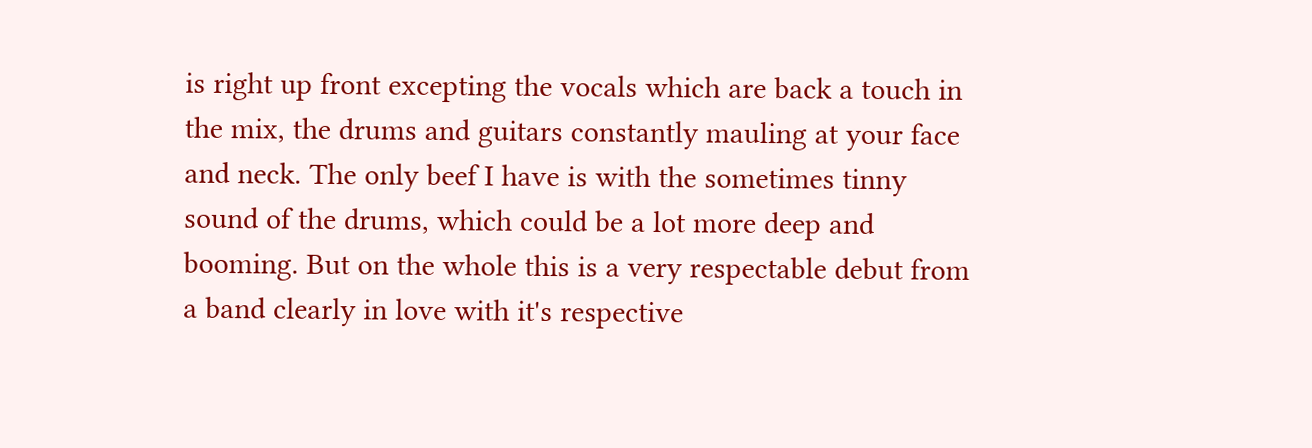is right up front excepting the vocals which are back a touch in the mix, the drums and guitars constantly mauling at your face and neck. The only beef I have is with the sometimes tinny sound of the drums, which could be a lot more deep and booming. But on the whole this is a very respectable debut from a band clearly in love with it's respective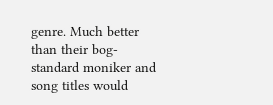genre. Much better than their bog-standard moniker and song titles would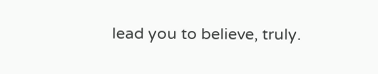lead you to believe, truly.